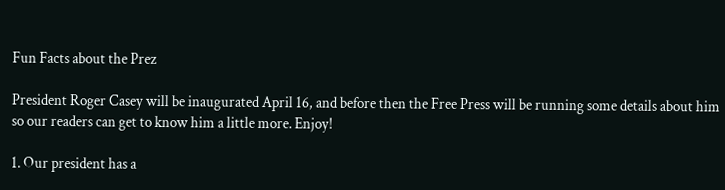Fun Facts about the Prez

President Roger Casey will be inaugurated April 16, and before then the Free Press will be running some details about him so our readers can get to know him a little more. Enjoy!

1. Our president has a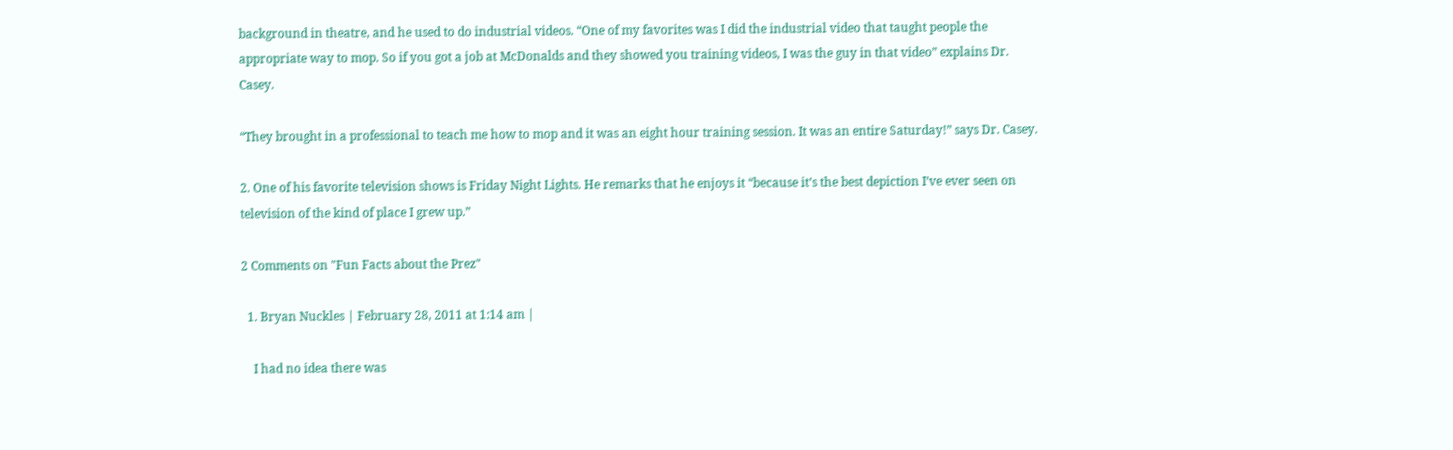background in theatre, and he used to do industrial videos. “One of my favorites was I did the industrial video that taught people the appropriate way to mop. So if you got a job at McDonalds and they showed you training videos, I was the guy in that video” explains Dr. Casey.

“They brought in a professional to teach me how to mop and it was an eight hour training session. It was an entire Saturday!” says Dr. Casey.

2. One of his favorite television shows is Friday Night Lights. He remarks that he enjoys it “because it’s the best depiction I’ve ever seen on television of the kind of place I grew up.”

2 Comments on "Fun Facts about the Prez"

  1. Bryan Nuckles | February 28, 2011 at 1:14 am |

    I had no idea there was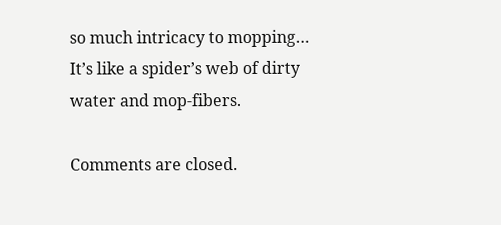so much intricacy to mopping… It’s like a spider’s web of dirty water and mop-fibers.

Comments are closed.